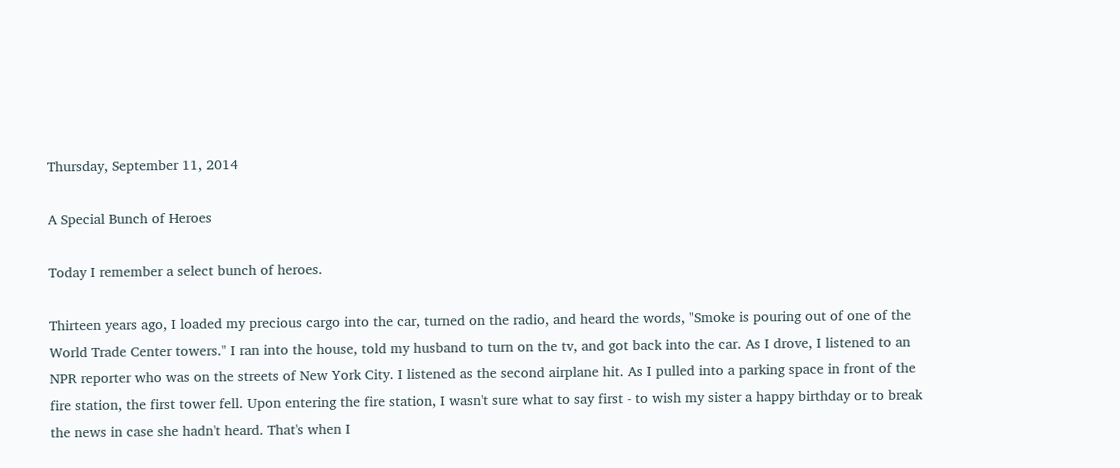Thursday, September 11, 2014

A Special Bunch of Heroes

Today I remember a select bunch of heroes.

Thirteen years ago, I loaded my precious cargo into the car, turned on the radio, and heard the words, "Smoke is pouring out of one of the World Trade Center towers." I ran into the house, told my husband to turn on the tv, and got back into the car. As I drove, I listened to an NPR reporter who was on the streets of New York City. I listened as the second airplane hit. As I pulled into a parking space in front of the fire station, the first tower fell. Upon entering the fire station, I wasn't sure what to say first - to wish my sister a happy birthday or to break the news in case she hadn't heard. That's when I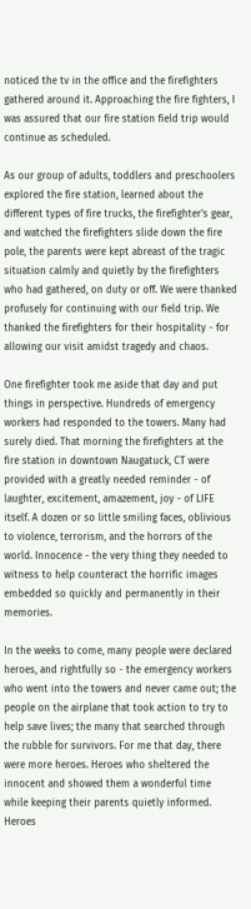noticed the tv in the office and the firefighters gathered around it. Approaching the fire fighters, I was assured that our fire station field trip would continue as scheduled.

As our group of adults, toddlers and preschoolers explored the fire station, learned about the different types of fire trucks, the firefighter's gear, and watched the firefighters slide down the fire pole, the parents were kept abreast of the tragic situation calmly and quietly by the firefighters who had gathered, on duty or off. We were thanked profusely for continuing with our field trip. We thanked the firefighters for their hospitality - for allowing our visit amidst tragedy and chaos.

One firefighter took me aside that day and put things in perspective. Hundreds of emergency workers had responded to the towers. Many had surely died. That morning the firefighters at the fire station in downtown Naugatuck, CT were provided with a greatly needed reminder - of laughter, excitement, amazement, joy - of LIFE itself. A dozen or so little smiling faces, oblivious to violence, terrorism, and the horrors of the world. Innocence - the very thing they needed to witness to help counteract the horrific images embedded so quickly and permanently in their memories.

In the weeks to come, many people were declared heroes, and rightfully so - the emergency workers who went into the towers and never came out; the people on the airplane that took action to try to help save lives; the many that searched through the rubble for survivors. For me that day, there were more heroes. Heroes who sheltered the innocent and showed them a wonderful time while keeping their parents quietly informed. Heroes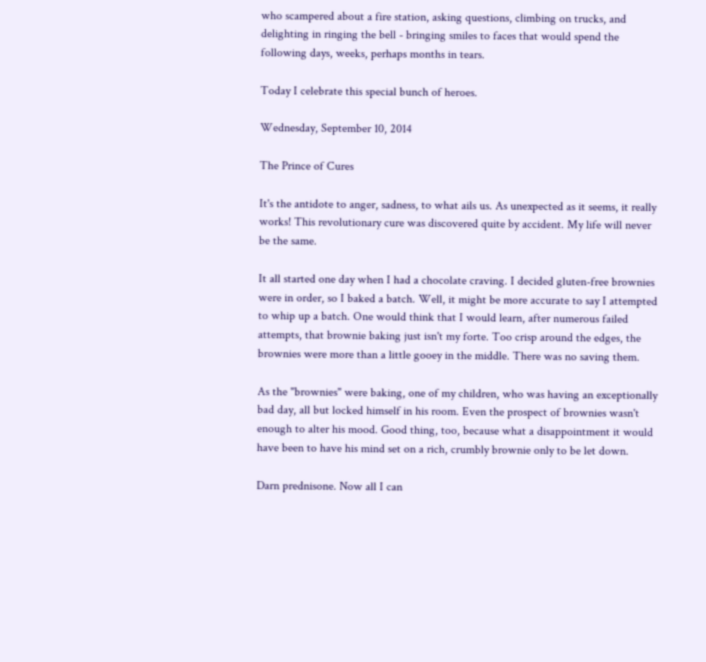who scampered about a fire station, asking questions, climbing on trucks, and delighting in ringing the bell - bringing smiles to faces that would spend the following days, weeks, perhaps months in tears.

Today I celebrate this special bunch of heroes.

Wednesday, September 10, 2014

The Prince of Cures

It's the antidote to anger, sadness, to what ails us. As unexpected as it seems, it really works! This revolutionary cure was discovered quite by accident. My life will never be the same.

It all started one day when I had a chocolate craving. I decided gluten-free brownies were in order, so I baked a batch. Well, it might be more accurate to say I attempted to whip up a batch. One would think that I would learn, after numerous failed attempts, that brownie baking just isn't my forte. Too crisp around the edges, the brownies were more than a little gooey in the middle. There was no saving them.

As the "brownies" were baking, one of my children, who was having an exceptionally bad day, all but locked himself in his room. Even the prospect of brownies wasn't enough to alter his mood. Good thing, too, because what a disappointment it would have been to have his mind set on a rich, crumbly brownie only to be let down.

Darn prednisone. Now all I can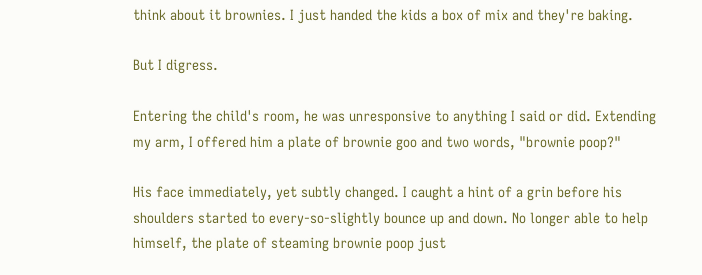think about it brownies. I just handed the kids a box of mix and they're baking.

But I digress.

Entering the child's room, he was unresponsive to anything I said or did. Extending my arm, I offered him a plate of brownie goo and two words, "brownie poop?"

His face immediately, yet subtly changed. I caught a hint of a grin before his shoulders started to every-so-slightly bounce up and down. No longer able to help himself, the plate of steaming brownie poop just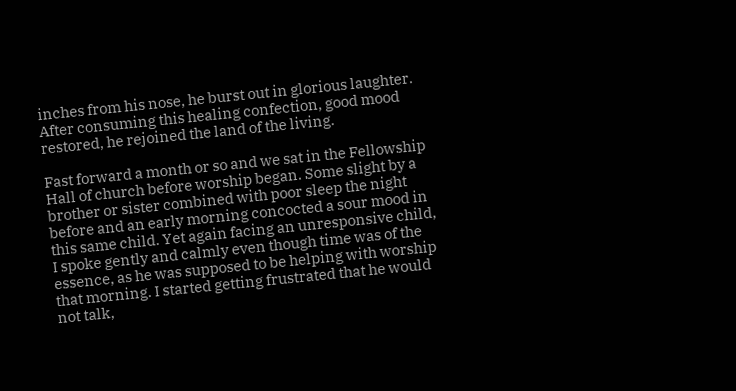inches from his nose, he burst out in glorious laughter. After consuming this healing confection, good mood restored, he rejoined the land of the living.

Fast forward a month or so and we sat in the Fellowship Hall of church before worship began. Some slight by a brother or sister combined with poor sleep the night before and an early morning concocted a sour mood in this same child. Yet again facing an unresponsive child, I spoke gently and calmly even though time was of the essence, as he was supposed to be helping with worship that morning. I started getting frustrated that he would not talk,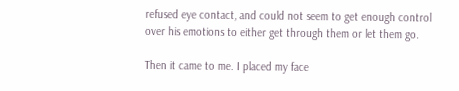refused eye contact, and could not seem to get enough control over his emotions to either get through them or let them go.

Then it came to me. I placed my face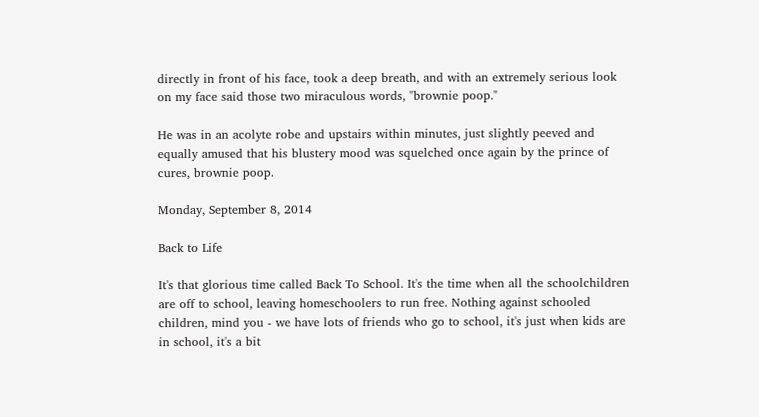directly in front of his face, took a deep breath, and with an extremely serious look on my face said those two miraculous words, "brownie poop."

He was in an acolyte robe and upstairs within minutes, just slightly peeved and equally amused that his blustery mood was squelched once again by the prince of cures, brownie poop.

Monday, September 8, 2014

Back to Life

It's that glorious time called Back To School. It's the time when all the schoolchildren are off to school, leaving homeschoolers to run free. Nothing against schooled children, mind you - we have lots of friends who go to school, it's just when kids are in school, it's a bit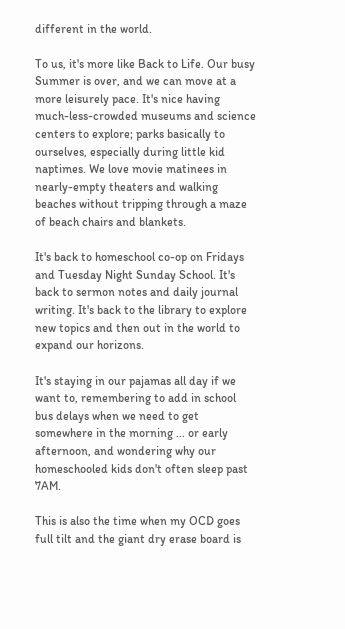different in the world.

To us, it's more like Back to Life. Our busy Summer is over, and we can move at a more leisurely pace. It's nice having much-less-crowded museums and science centers to explore; parks basically to ourselves, especially during little kid naptimes. We love movie matinees in nearly-empty theaters and walking beaches without tripping through a maze of beach chairs and blankets.

It's back to homeschool co-op on Fridays and Tuesday Night Sunday School. It's back to sermon notes and daily journal writing. It's back to the library to explore new topics and then out in the world to expand our horizons.

It's staying in our pajamas all day if we want to, remembering to add in school bus delays when we need to get somewhere in the morning ... or early afternoon, and wondering why our homeschooled kids don't often sleep past 7AM.

This is also the time when my OCD goes full tilt and the giant dry erase board is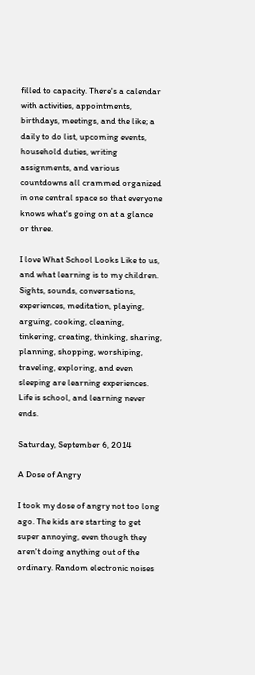filled to capacity. There's a calendar with activities, appointments, birthdays, meetings, and the like; a daily to do list, upcoming events, household duties, writing assignments, and various countdowns all crammed organized in one central space so that everyone knows what's going on at a glance or three.

I love What School Looks Like to us, and what learning is to my children. Sights, sounds, conversations, experiences, meditation, playing, arguing, cooking, cleaning, tinkering, creating, thinking, sharing, planning, shopping, worshiping, traveling, exploring, and even sleeping are learning experiences. Life is school, and learning never ends.

Saturday, September 6, 2014

A Dose of Angry

I took my dose of angry not too long ago. The kids are starting to get super annoying, even though they aren't doing anything out of the ordinary. Random electronic noises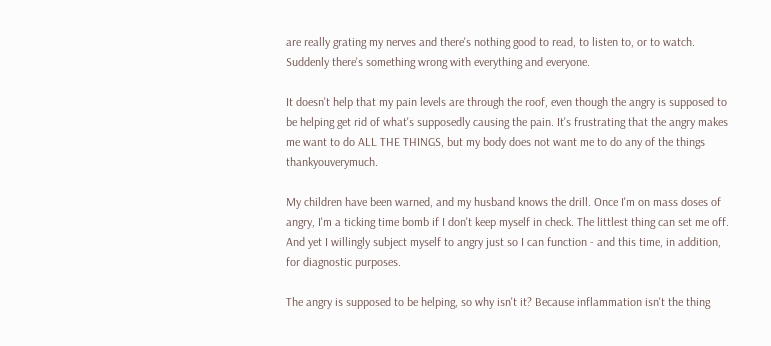are really grating my nerves and there's nothing good to read, to listen to, or to watch. Suddenly there's something wrong with everything and everyone.

It doesn't help that my pain levels are through the roof, even though the angry is supposed to be helping get rid of what's supposedly causing the pain. It's frustrating that the angry makes me want to do ALL THE THINGS, but my body does not want me to do any of the things thankyouverymuch.

My children have been warned, and my husband knows the drill. Once I'm on mass doses of angry, I'm a ticking time bomb if I don't keep myself in check. The littlest thing can set me off. And yet I willingly subject myself to angry just so I can function - and this time, in addition, for diagnostic purposes.

The angry is supposed to be helping, so why isn't it? Because inflammation isn't the thing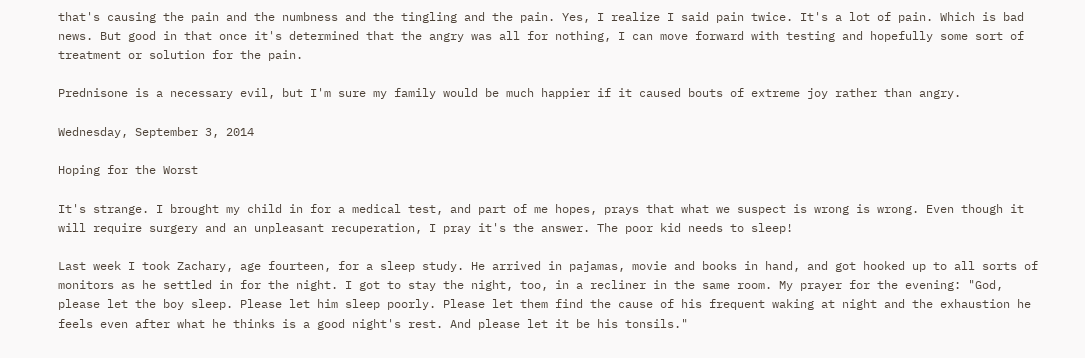that's causing the pain and the numbness and the tingling and the pain. Yes, I realize I said pain twice. It's a lot of pain. Which is bad news. But good in that once it's determined that the angry was all for nothing, I can move forward with testing and hopefully some sort of treatment or solution for the pain.

Prednisone is a necessary evil, but I'm sure my family would be much happier if it caused bouts of extreme joy rather than angry.

Wednesday, September 3, 2014

Hoping for the Worst

It's strange. I brought my child in for a medical test, and part of me hopes, prays that what we suspect is wrong is wrong. Even though it will require surgery and an unpleasant recuperation, I pray it's the answer. The poor kid needs to sleep!

Last week I took Zachary, age fourteen, for a sleep study. He arrived in pajamas, movie and books in hand, and got hooked up to all sorts of monitors as he settled in for the night. I got to stay the night, too, in a recliner in the same room. My prayer for the evening: "God, please let the boy sleep. Please let him sleep poorly. Please let them find the cause of his frequent waking at night and the exhaustion he feels even after what he thinks is a good night's rest. And please let it be his tonsils."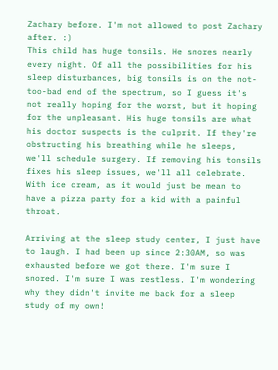Zachary before. I'm not allowed to post Zachary after. :)
This child has huge tonsils. He snores nearly every night. Of all the possibilities for his sleep disturbances, big tonsils is on the not-too-bad end of the spectrum, so I guess it's not really hoping for the worst, but it hoping for the unpleasant. His huge tonsils are what his doctor suspects is the culprit. If they're obstructing his breathing while he sleeps, we'll schedule surgery. If removing his tonsils fixes his sleep issues, we'll all celebrate. With ice cream, as it would just be mean to have a pizza party for a kid with a painful throat.

Arriving at the sleep study center, I just have to laugh. I had been up since 2:30AM, so was exhausted before we got there. I'm sure I snored. I'm sure I was restless. I'm wondering why they didn't invite me back for a sleep study of my own!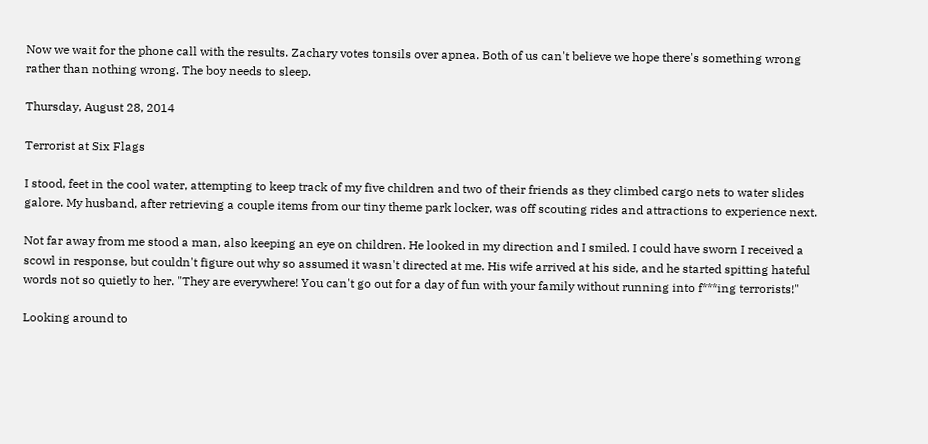Now we wait for the phone call with the results. Zachary votes tonsils over apnea. Both of us can't believe we hope there's something wrong rather than nothing wrong. The boy needs to sleep.

Thursday, August 28, 2014

Terrorist at Six Flags

I stood, feet in the cool water, attempting to keep track of my five children and two of their friends as they climbed cargo nets to water slides galore. My husband, after retrieving a couple items from our tiny theme park locker, was off scouting rides and attractions to experience next.

Not far away from me stood a man, also keeping an eye on children. He looked in my direction and I smiled. I could have sworn I received a scowl in response, but couldn't figure out why so assumed it wasn't directed at me. His wife arrived at his side, and he started spitting hateful words not so quietly to her. "They are everywhere! You can't go out for a day of fun with your family without running into f***ing terrorists!"

Looking around to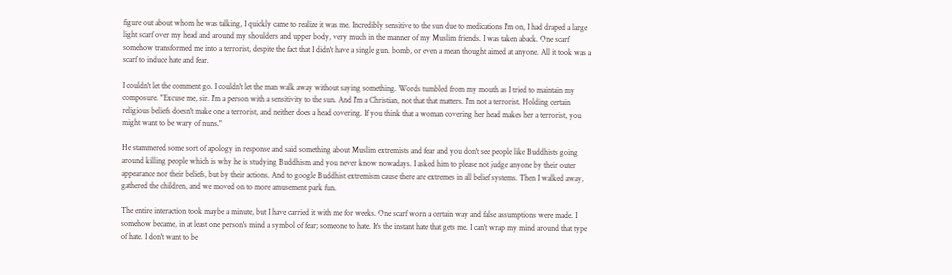figure out about whom he was talking, I quickly came to realize it was me. Incredibly sensitive to the sun due to medications I'm on, I had draped a large light scarf over my head and around my shoulders and upper body, very much in the manner of my Muslim friends. I was taken aback. One scarf somehow transformed me into a terrorist, despite the fact that I didn't have a single gun. bomb, or even a mean thought aimed at anyone. All it took was a scarf to induce hate and fear.

I couldn't let the comment go. I couldn't let the man walk away without saying something. Words tumbled from my mouth as I tried to maintain my composure. "Excuse me, sir. I'm a person with a sensitivity to the sun. And I'm a Christian, not that that matters. I'm not a terrorist. Holding certain religious beliefs doesn't make one a terrorist, and neither does a head covering. If you think that a woman covering her head makes her a terrorist, you might want to be wary of nuns."

He stammered some sort of apology in response and said something about Muslim extremists and fear and you don't see people like Buddhists going around killing people which is why he is studying Buddhism and you never know nowadays. I asked him to please not judge anyone by their outer appearance nor their beliefs, but by their actions. And to google Buddhist extremism cause there are extremes in all belief systems. Then I walked away, gathered the children, and we moved on to more amusement park fun.

The entire interaction took maybe a minute, but I have carried it with me for weeks. One scarf worn a certain way and false assumptions were made. I somehow became, in at least one person's mind a symbol of fear; someone to hate. It's the instant hate that gets me. I can't wrap my mind around that type of hate. I don't want to be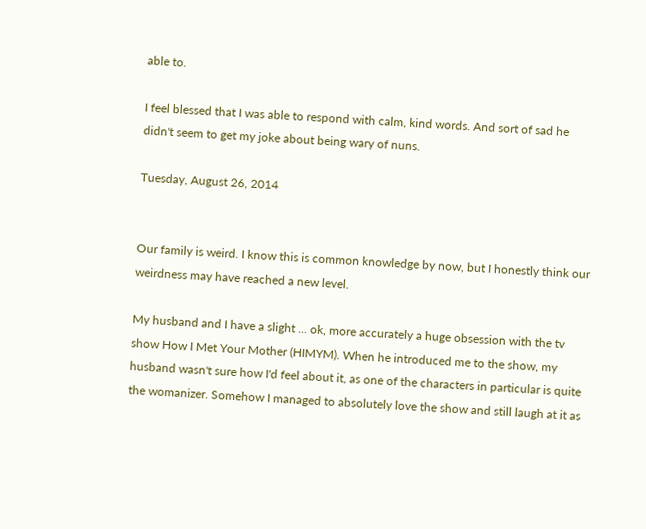able to.

I feel blessed that I was able to respond with calm, kind words. And sort of sad he didn't seem to get my joke about being wary of nuns.

Tuesday, August 26, 2014


Our family is weird. I know this is common knowledge by now, but I honestly think our weirdness may have reached a new level.

My husband and I have a slight ... ok, more accurately a huge obsession with the tv show How I Met Your Mother (HIMYM). When he introduced me to the show, my husband wasn't sure how I'd feel about it, as one of the characters in particular is quite the womanizer. Somehow I managed to absolutely love the show and still laugh at it as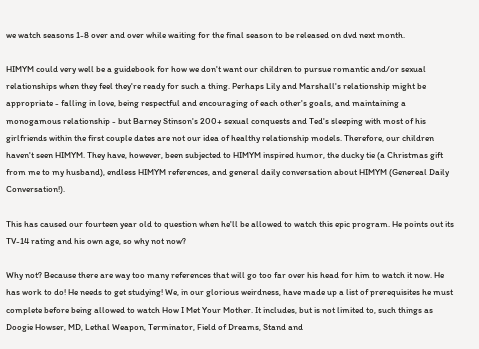we watch seasons 1-8 over and over while waiting for the final season to be released on dvd next month.

HIMYM could very well be a guidebook for how we don't want our children to pursue romantic and/or sexual relationships when they feel they're ready for such a thing. Perhaps Lily and Marshall's relationship might be appropriate - falling in love, being respectful and encouraging of each other's goals, and maintaining a monogamous relationship - but Barney Stinson's 200+ sexual conquests and Ted's sleeping with most of his girlfriends within the first couple dates are not our idea of healthy relationship models. Therefore, our children haven't seen HIMYM. They have, however, been subjected to HIMYM inspired humor, the ducky tie (a Christmas gift from me to my husband), endless HIMYM references, and general daily conversation about HIMYM (Genereal Daily Conversation!).

This has caused our fourteen year old to question when he'll be allowed to watch this epic program. He points out its TV-14 rating and his own age, so why not now?

Why not? Because there are way too many references that will go too far over his head for him to watch it now. He has work to do! He needs to get studying! We, in our glorious weirdness, have made up a list of prerequisites he must complete before being allowed to watch How I Met Your Mother. It includes, but is not limited to, such things as Doogie Howser, MD, Lethal Weapon, Terminator, Field of Dreams, Stand and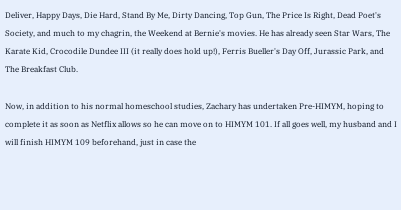Deliver, Happy Days, Die Hard, Stand By Me, Dirty Dancing, Top Gun, The Price Is Right, Dead Poet's Society, and much to my chagrin, the Weekend at Bernie's movies. He has already seen Star Wars, The Karate Kid, Crocodile Dundee III (it really does hold up!), Ferris Bueller's Day Off, Jurassic Park, and The Breakfast Club.

Now, in addition to his normal homeschool studies, Zachary has undertaken Pre-HIMYM, hoping to complete it as soon as Netflix allows so he can move on to HIMYM 101. If all goes well, my husband and I will finish HIMYM 109 beforehand, just in case the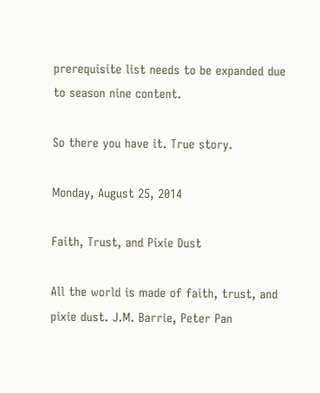prerequisite list needs to be expanded due to season nine content.

So there you have it. True story.

Monday, August 25, 2014

Faith, Trust, and Pixie Dust

All the world is made of faith, trust, and pixie dust. J.M. Barrie, Peter Pan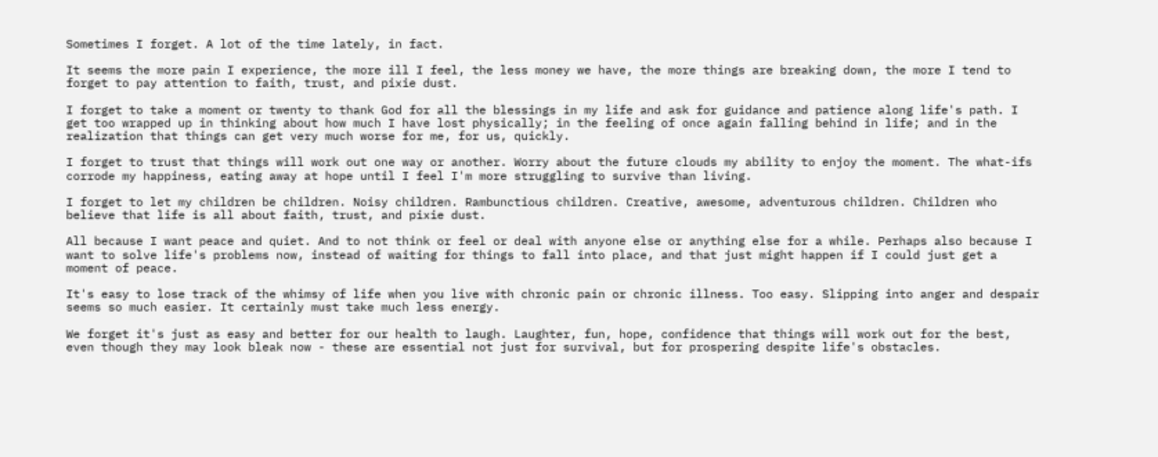Sometimes I forget. A lot of the time lately, in fact.

It seems the more pain I experience, the more ill I feel, the less money we have, the more things are breaking down, the more I tend to forget to pay attention to faith, trust, and pixie dust.

I forget to take a moment or twenty to thank God for all the blessings in my life and ask for guidance and patience along life's path. I get too wrapped up in thinking about how much I have lost physically; in the feeling of once again falling behind in life; and in the realization that things can get very much worse for me, for us, quickly.

I forget to trust that things will work out one way or another. Worry about the future clouds my ability to enjoy the moment. The what-ifs corrode my happiness, eating away at hope until I feel I'm more struggling to survive than living.

I forget to let my children be children. Noisy children. Rambunctious children. Creative, awesome, adventurous children. Children who believe that life is all about faith, trust, and pixie dust.

All because I want peace and quiet. And to not think or feel or deal with anyone else or anything else for a while. Perhaps also because I want to solve life's problems now, instead of waiting for things to fall into place, and that just might happen if I could just get a moment of peace.

It's easy to lose track of the whimsy of life when you live with chronic pain or chronic illness. Too easy. Slipping into anger and despair seems so much easier. It certainly must take much less energy.

We forget it's just as easy and better for our health to laugh. Laughter, fun, hope, confidence that things will work out for the best, even though they may look bleak now - these are essential not just for survival, but for prospering despite life's obstacles.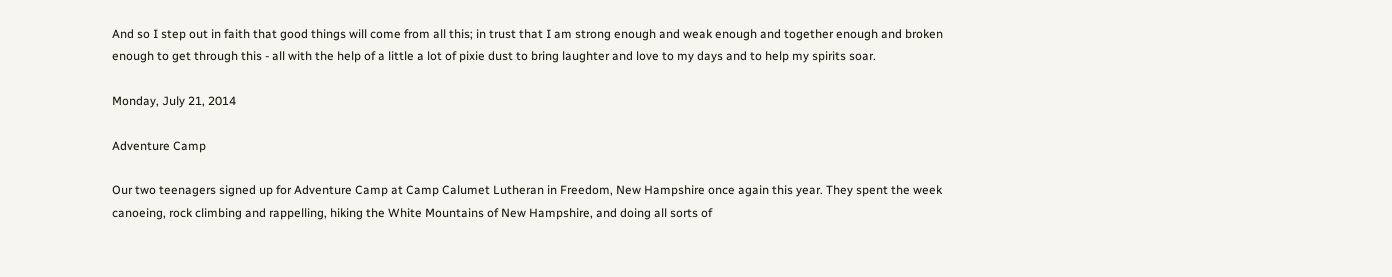And so I step out in faith that good things will come from all this; in trust that I am strong enough and weak enough and together enough and broken enough to get through this - all with the help of a little a lot of pixie dust to bring laughter and love to my days and to help my spirits soar.

Monday, July 21, 2014

Adventure Camp

Our two teenagers signed up for Adventure Camp at Camp Calumet Lutheran in Freedom, New Hampshire once again this year. They spent the week canoeing, rock climbing and rappelling, hiking the White Mountains of New Hampshire, and doing all sorts of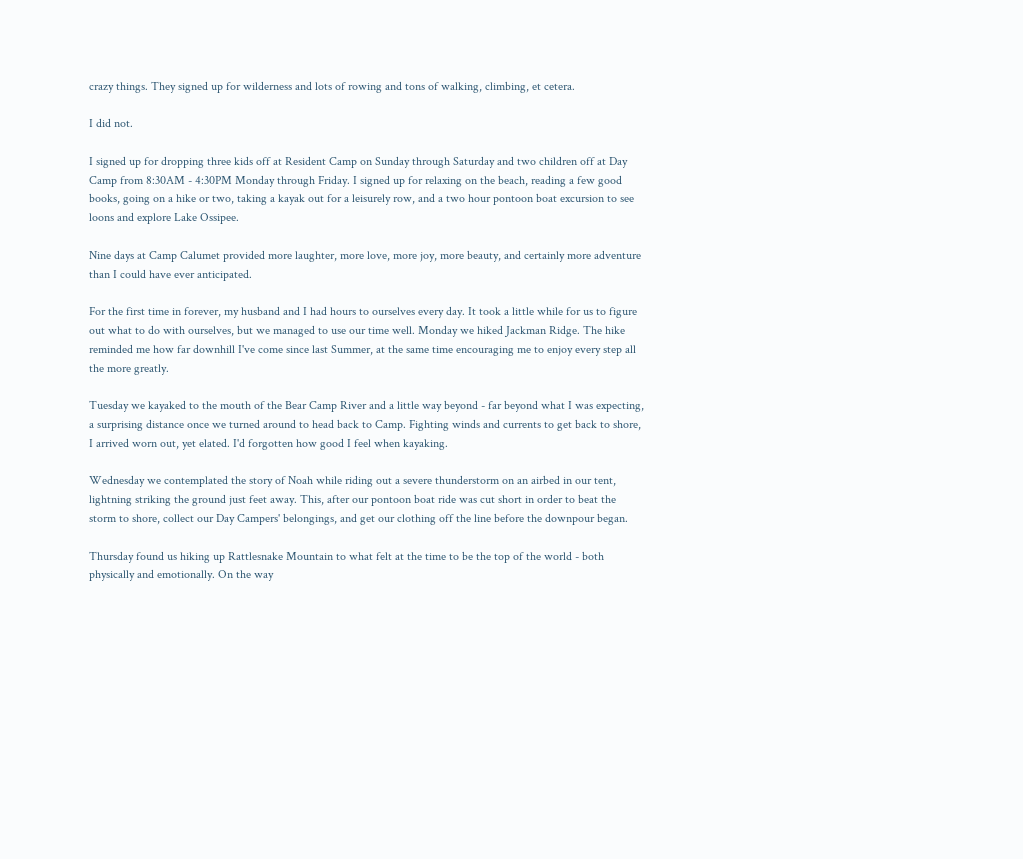crazy things. They signed up for wilderness and lots of rowing and tons of walking, climbing, et cetera.

I did not.

I signed up for dropping three kids off at Resident Camp on Sunday through Saturday and two children off at Day Camp from 8:30AM - 4:30PM Monday through Friday. I signed up for relaxing on the beach, reading a few good books, going on a hike or two, taking a kayak out for a leisurely row, and a two hour pontoon boat excursion to see loons and explore Lake Ossipee.

Nine days at Camp Calumet provided more laughter, more love, more joy, more beauty, and certainly more adventure than I could have ever anticipated.

For the first time in forever, my husband and I had hours to ourselves every day. It took a little while for us to figure out what to do with ourselves, but we managed to use our time well. Monday we hiked Jackman Ridge. The hike reminded me how far downhill I've come since last Summer, at the same time encouraging me to enjoy every step all the more greatly.

Tuesday we kayaked to the mouth of the Bear Camp River and a little way beyond - far beyond what I was expecting, a surprising distance once we turned around to head back to Camp. Fighting winds and currents to get back to shore, I arrived worn out, yet elated. I'd forgotten how good I feel when kayaking.

Wednesday we contemplated the story of Noah while riding out a severe thunderstorm on an airbed in our tent, lightning striking the ground just feet away. This, after our pontoon boat ride was cut short in order to beat the storm to shore, collect our Day Campers' belongings, and get our clothing off the line before the downpour began.

Thursday found us hiking up Rattlesnake Mountain to what felt at the time to be the top of the world - both physically and emotionally. On the way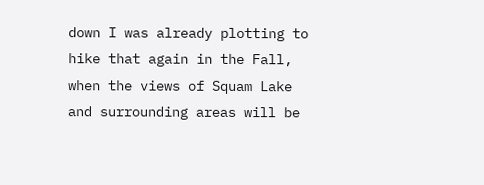down I was already plotting to hike that again in the Fall, when the views of Squam Lake and surrounding areas will be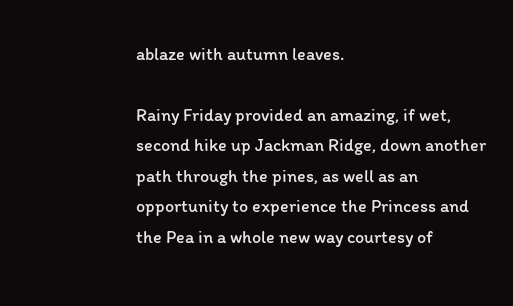ablaze with autumn leaves.

Rainy Friday provided an amazing, if wet, second hike up Jackman Ridge, down another path through the pines, as well as an opportunity to experience the Princess and the Pea in a whole new way courtesy of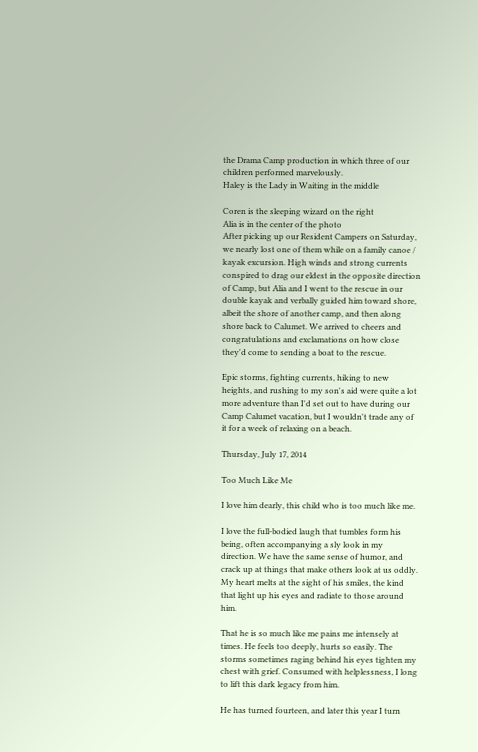the Drama Camp production in which three of our children performed marvelously.
Haley is the Lady in Waiting in the middle

Coren is the sleeping wizard on the right
Alia is in the center of the photo
After picking up our Resident Campers on Saturday, we nearly lost one of them while on a family canoe / kayak excursion. High winds and strong currents conspired to drag our eldest in the opposite direction of Camp, but Alia and I went to the rescue in our double kayak and verbally guided him toward shore, albeit the shore of another camp, and then along shore back to Calumet. We arrived to cheers and congratulations and exclamations on how close they'd come to sending a boat to the rescue.

Epic storms, fighting currents, hiking to new heights, and rushing to my son's aid were quite a lot more adventure than I'd set out to have during our Camp Calumet vacation, but I wouldn't trade any of it for a week of relaxing on a beach.

Thursday, July 17, 2014

Too Much Like Me

I love him dearly, this child who is too much like me.

I love the full-bodied laugh that tumbles form his being, often accompanying a sly look in my direction. We have the same sense of humor, and crack up at things that make others look at us oddly. My heart melts at the sight of his smiles, the kind that light up his eyes and radiate to those around him.

That he is so much like me pains me intensely at times. He feels too deeply, hurts so easily. The storms sometimes raging behind his eyes tighten my chest with grief. Consumed with helplessness, I long to lift this dark legacy from him.

He has turned fourteen, and later this year I turn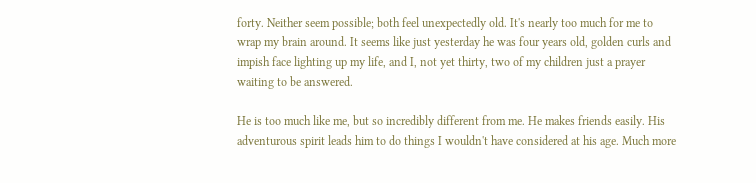forty. Neither seem possible; both feel unexpectedly old. It's nearly too much for me to wrap my brain around. It seems like just yesterday he was four years old, golden curls and impish face lighting up my life, and I, not yet thirty, two of my children just a prayer waiting to be answered.

He is too much like me, but so incredibly different from me. He makes friends easily. His adventurous spirit leads him to do things I wouldn't have considered at his age. Much more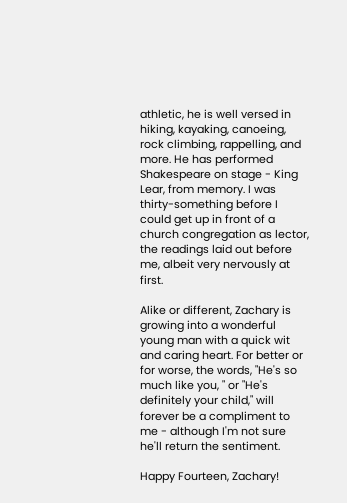athletic, he is well versed in hiking, kayaking, canoeing, rock climbing, rappelling, and more. He has performed Shakespeare on stage - King Lear, from memory. I was thirty-something before I could get up in front of a church congregation as lector, the readings laid out before me, albeit very nervously at first.

Alike or different, Zachary is growing into a wonderful young man with a quick wit and caring heart. For better or for worse, the words, "He's so much like you, " or "He's definitely your child," will forever be a compliment to me - although I'm not sure he'll return the sentiment.

Happy Fourteen, Zachary!